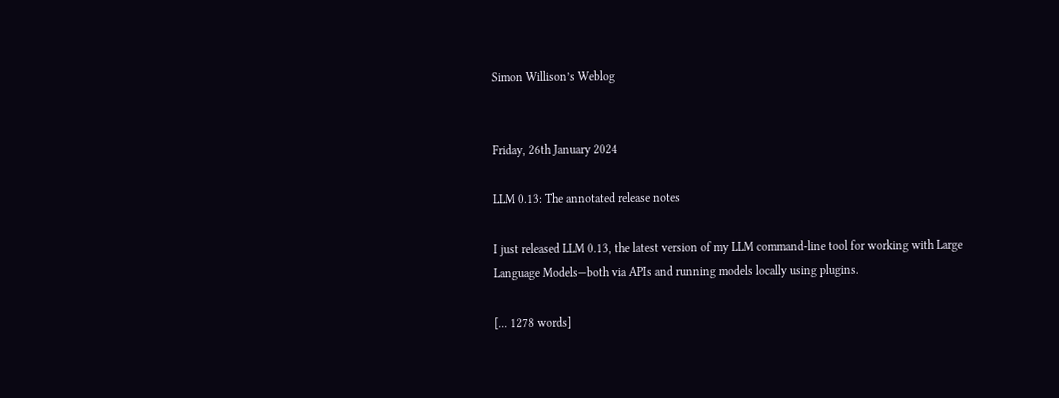Simon Willison’s Weblog


Friday, 26th January 2024

LLM 0.13: The annotated release notes

I just released LLM 0.13, the latest version of my LLM command-line tool for working with Large Language Models—both via APIs and running models locally using plugins.

[... 1278 words]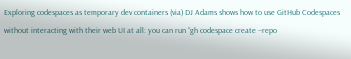Exploring codespaces as temporary dev containers (via) DJ Adams shows how to use GitHub Codespaces without interacting with their web UI at all: you can run “gh codespace create --repo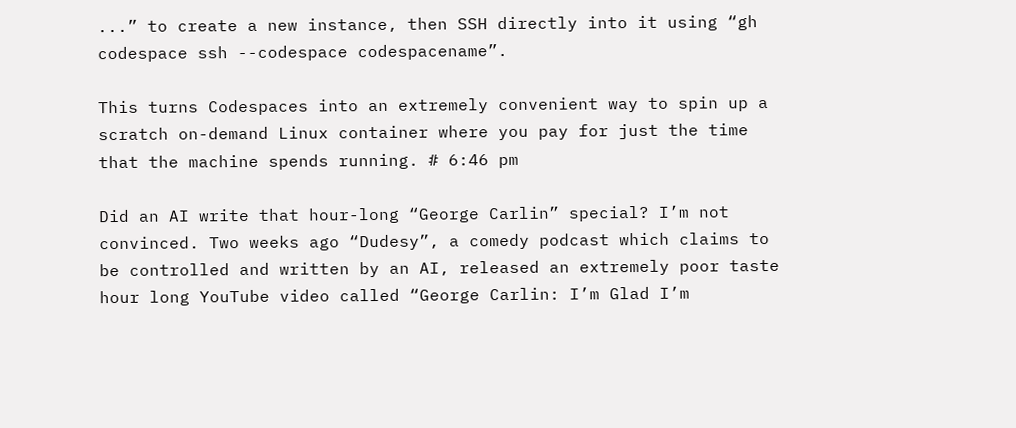...” to create a new instance, then SSH directly into it using “gh codespace ssh --codespace codespacename”.

This turns Codespaces into an extremely convenient way to spin up a scratch on-demand Linux container where you pay for just the time that the machine spends running. # 6:46 pm

Did an AI write that hour-long “George Carlin” special? I’m not convinced. Two weeks ago “Dudesy”, a comedy podcast which claims to be controlled and written by an AI, released an extremely poor taste hour long YouTube video called “George Carlin: I’m Glad I’m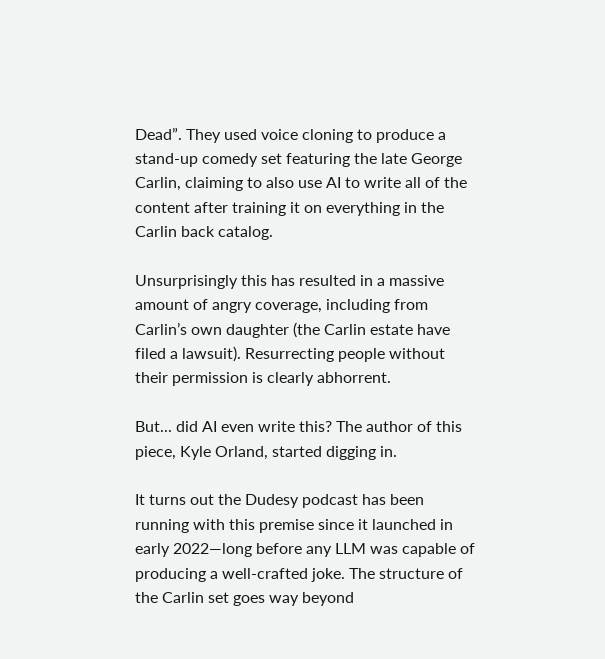Dead”. They used voice cloning to produce a stand-up comedy set featuring the late George Carlin, claiming to also use AI to write all of the content after training it on everything in the Carlin back catalog.

Unsurprisingly this has resulted in a massive amount of angry coverage, including from Carlin’s own daughter (the Carlin estate have filed a lawsuit). Resurrecting people without their permission is clearly abhorrent.

But... did AI even write this? The author of this piece, Kyle Orland, started digging in.

It turns out the Dudesy podcast has been running with this premise since it launched in early 2022—long before any LLM was capable of producing a well-crafted joke. The structure of the Carlin set goes way beyond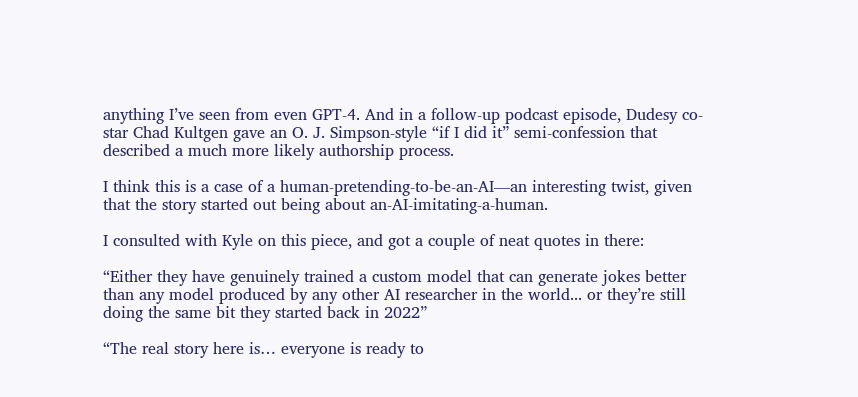anything I’ve seen from even GPT-4. And in a follow-up podcast episode, Dudesy co-star Chad Kultgen gave an O. J. Simpson-style “if I did it” semi-confession that described a much more likely authorship process.

I think this is a case of a human-pretending-to-be-an-AI—an interesting twist, given that the story started out being about an-AI-imitating-a-human.

I consulted with Kyle on this piece, and got a couple of neat quotes in there:

“Either they have genuinely trained a custom model that can generate jokes better than any model produced by any other AI researcher in the world... or they’re still doing the same bit they started back in 2022”

“The real story here is… everyone is ready to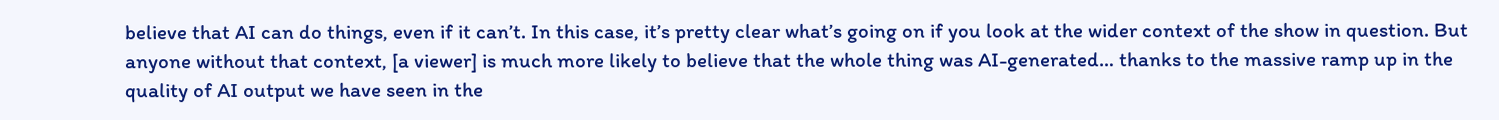believe that AI can do things, even if it can’t. In this case, it’s pretty clear what’s going on if you look at the wider context of the show in question. But anyone without that context, [a viewer] is much more likely to believe that the whole thing was AI-generated… thanks to the massive ramp up in the quality of AI output we have seen in the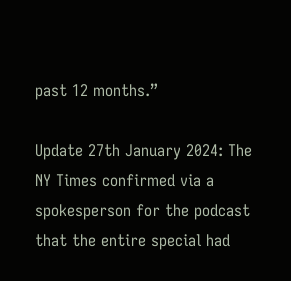past 12 months.”

Update 27th January 2024: The NY Times confirmed via a spokesperson for the podcast that the entire special had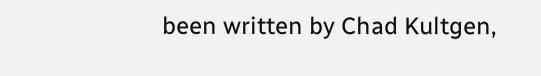been written by Chad Kultgen,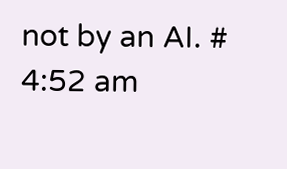not by an AI. # 4:52 am